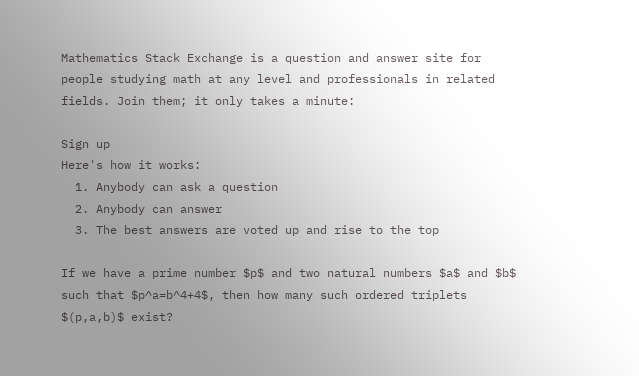Mathematics Stack Exchange is a question and answer site for people studying math at any level and professionals in related fields. Join them; it only takes a minute:

Sign up
Here's how it works:
  1. Anybody can ask a question
  2. Anybody can answer
  3. The best answers are voted up and rise to the top

If we have a prime number $p$ and two natural numbers $a$ and $b$ such that $p^a=b^4+4$, then how many such ordered triplets $(p,a,b)$ exist?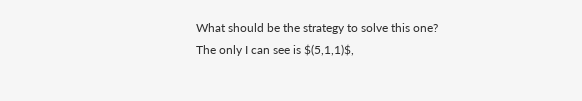What should be the strategy to solve this one? The only I can see is $(5,1,1)$,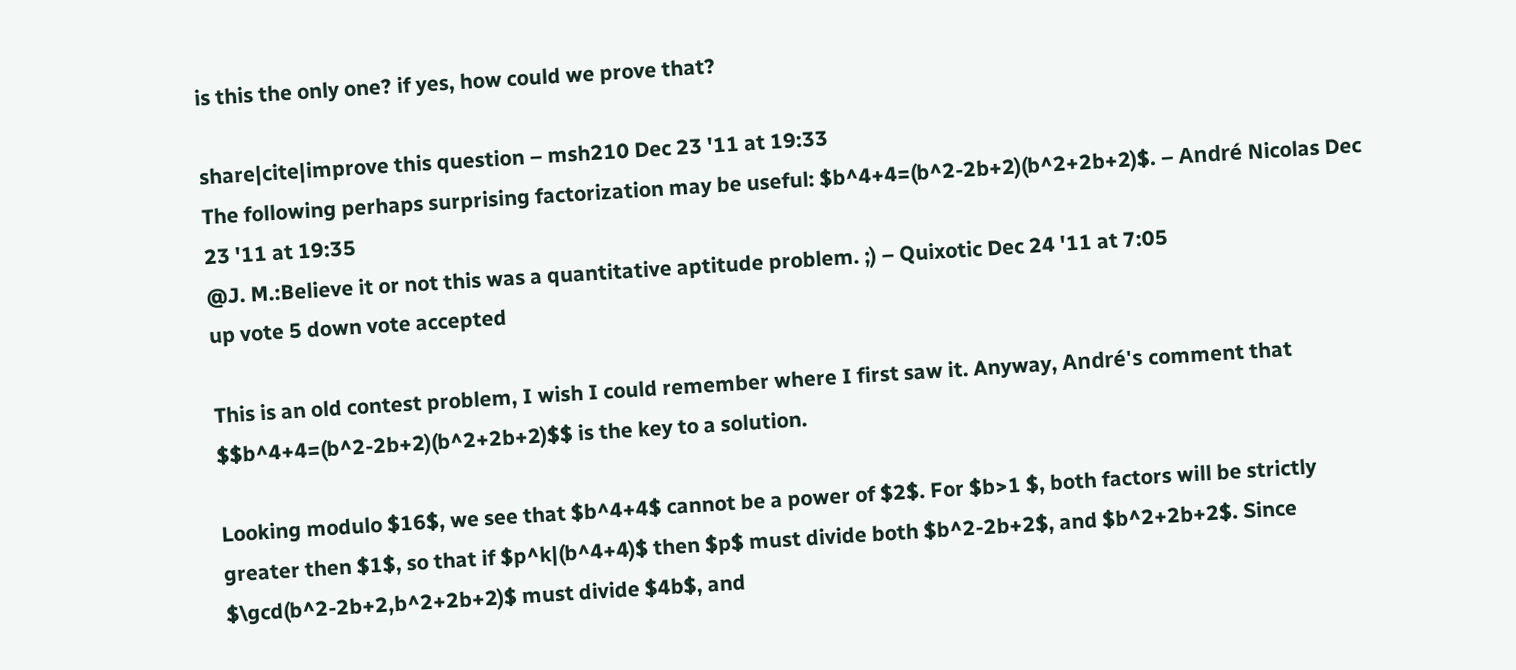is this the only one? if yes, how could we prove that?

share|cite|improve this question – msh210 Dec 23 '11 at 19:33
The following perhaps surprising factorization may be useful: $b^4+4=(b^2-2b+2)(b^2+2b+2)$. – André Nicolas Dec 23 '11 at 19:35
@J. M.:Believe it or not this was a quantitative aptitude problem. ;) – Quixotic Dec 24 '11 at 7:05
up vote 5 down vote accepted

This is an old contest problem, I wish I could remember where I first saw it. Anyway, André's comment that $$b^4+4=(b^2-2b+2)(b^2+2b+2)$$ is the key to a solution.

Looking modulo $16$, we see that $b^4+4$ cannot be a power of $2$. For $b>1 $, both factors will be strictly greater then $1$, so that if $p^k|(b^4+4)$ then $p$ must divide both $b^2-2b+2$, and $b^2+2b+2$. Since $\gcd(b^2-2b+2,b^2+2b+2)$ must divide $4b$, and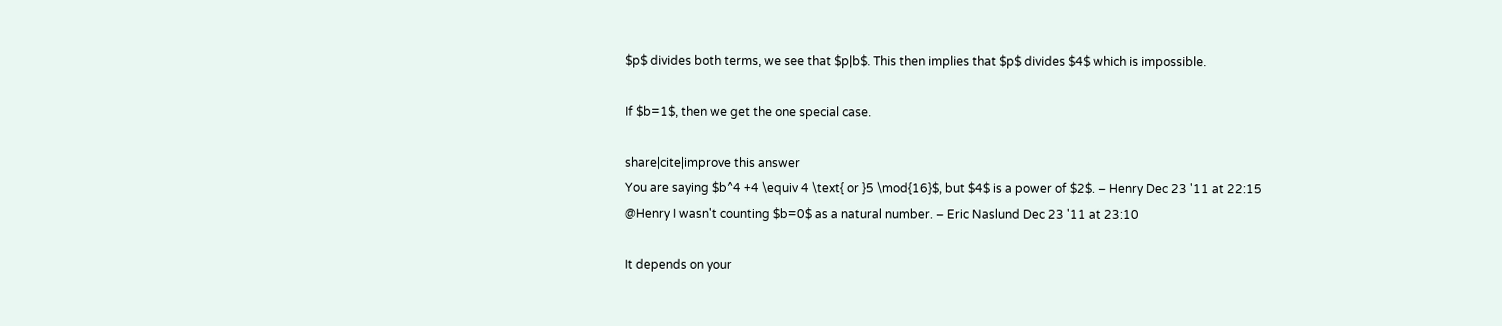$p$ divides both terms, we see that $p|b$. This then implies that $p$ divides $4$ which is impossible.

If $b=1$, then we get the one special case.

share|cite|improve this answer
You are saying $b^4 +4 \equiv 4 \text{ or }5 \mod{16}$, but $4$ is a power of $2$. – Henry Dec 23 '11 at 22:15
@Henry I wasn't counting $b=0$ as a natural number. – Eric Naslund Dec 23 '11 at 23:10

It depends on your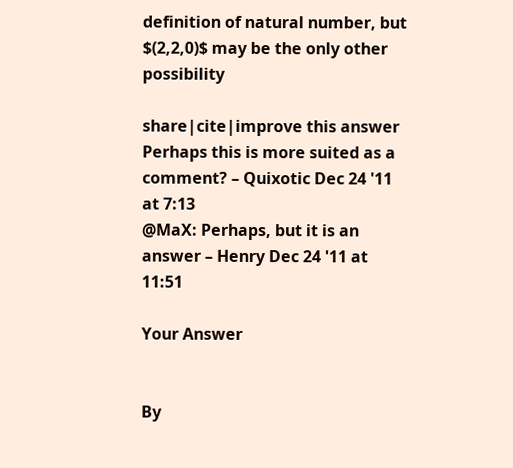definition of natural number, but $(2,2,0)$ may be the only other possibility

share|cite|improve this answer
Perhaps this is more suited as a comment? – Quixotic Dec 24 '11 at 7:13
@MaX: Perhaps, but it is an answer – Henry Dec 24 '11 at 11:51

Your Answer


By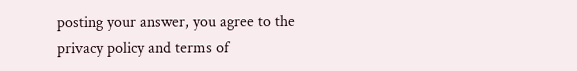posting your answer, you agree to the privacy policy and terms of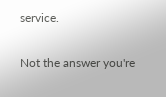service.

Not the answer you're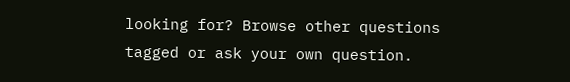looking for? Browse other questions tagged or ask your own question.